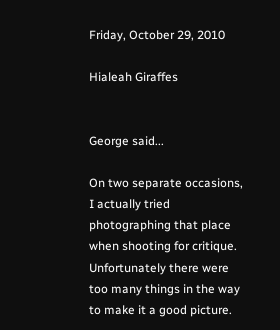Friday, October 29, 2010

Hialeah Giraffes


George said...

On two separate occasions, I actually tried photographing that place when shooting for critique. Unfortunately there were too many things in the way to make it a good picture.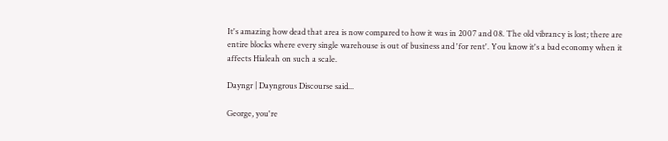It's amazing how dead that area is now compared to how it was in 2007 and 08. The old vibrancy is lost; there are entire blocks where every single warehouse is out of business and 'for rent'. You know it's a bad economy when it affects Hialeah on such a scale.

Dayngr | Dayngrous Discourse said...

George, you're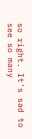so right. It's sad to see so many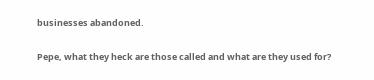businesses abandoned.

Pepe, what they heck are those called and what are they used for?